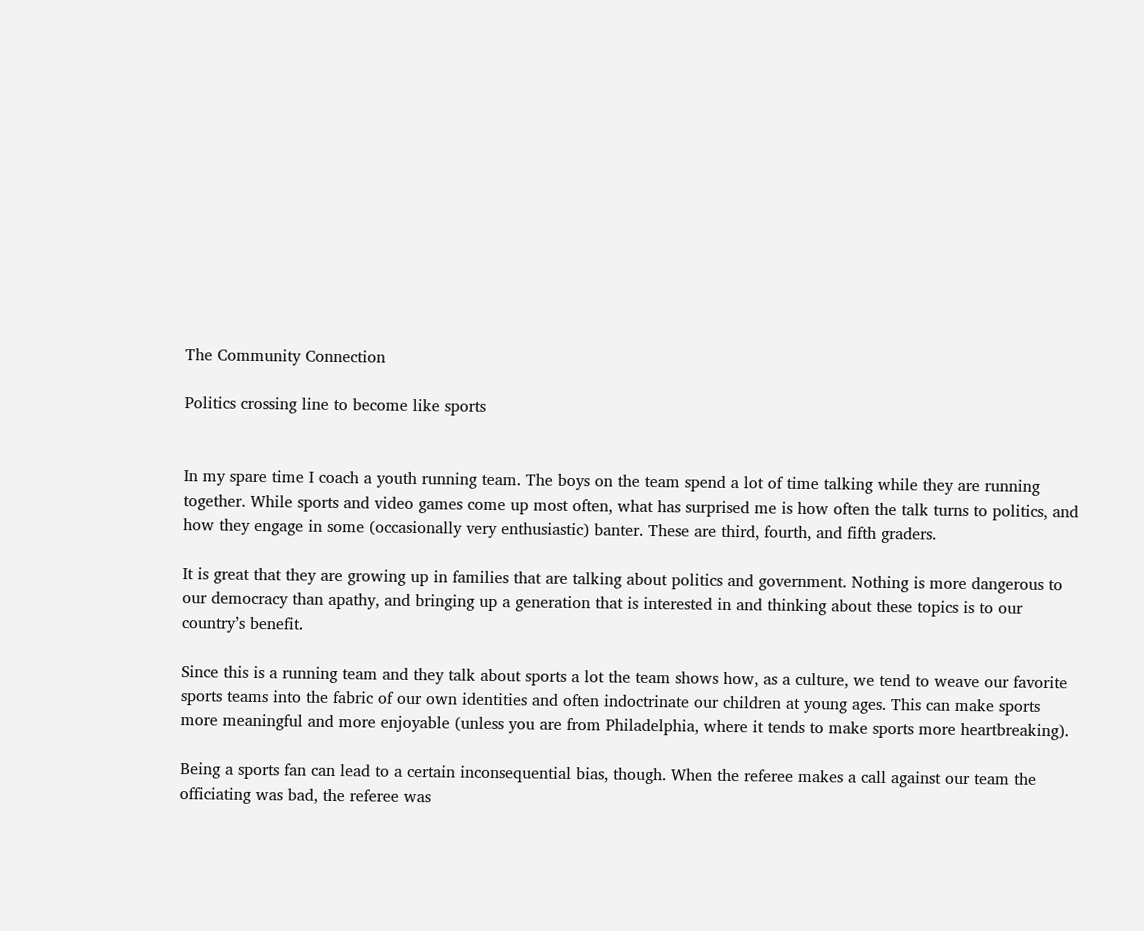The Community Connection

Politics crossing line to become like sports


In my spare time I coach a youth running team. The boys on the team spend a lot of time talking while they are running together. While sports and video games come up most often, what has surprised me is how often the talk turns to politics, and how they engage in some (occasionally very enthusiastic) banter. These are third, fourth, and fifth graders.

It is great that they are growing up in families that are talking about politics and government. Nothing is more dangerous to our democracy than apathy, and bringing up a generation that is interested in and thinking about these topics is to our country’s benefit.

Since this is a running team and they talk about sports a lot the team shows how, as a culture, we tend to weave our favorite sports teams into the fabric of our own identities and often indoctrinate our children at young ages. This can make sports more meaningful and more enjoyable (unless you are from Philadelphia, where it tends to make sports more heartbreaking).

Being a sports fan can lead to a certain inconsequential bias, though. When the referee makes a call against our team the officiating was bad, the referee was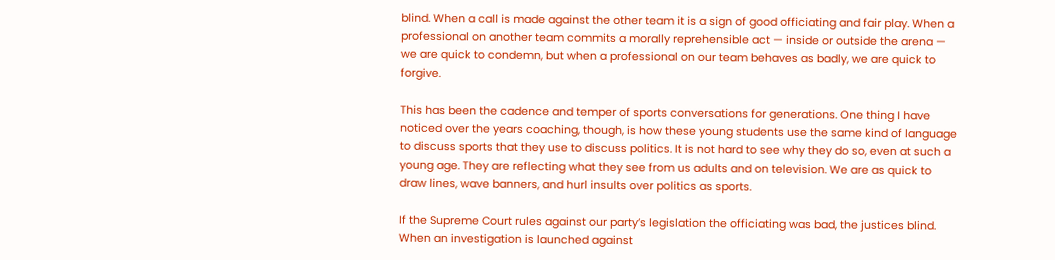blind. When a call is made against the other team it is a sign of good officiating and fair play. When a professional on another team commits a morally reprehensible act — inside or outside the arena — we are quick to condemn, but when a professional on our team behaves as badly, we are quick to forgive.

This has been the cadence and temper of sports conversations for generations. One thing I have noticed over the years coaching, though, is how these young students use the same kind of language to discuss sports that they use to discuss politics. It is not hard to see why they do so, even at such a young age. They are reflecting what they see from us adults and on television. We are as quick to draw lines, wave banners, and hurl insults over politics as sports.

If the Supreme Court rules against our party’s legislation the officiating was bad, the justices blind. When an investigation is launched against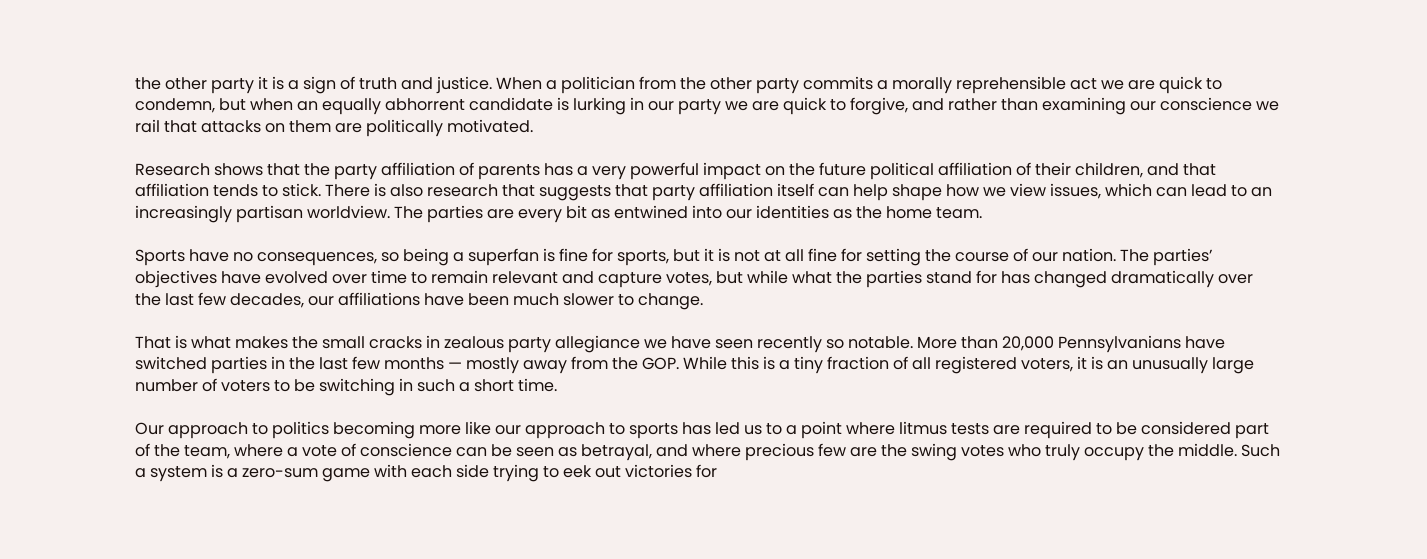the other party it is a sign of truth and justice. When a politician from the other party commits a morally reprehensible act we are quick to condemn, but when an equally abhorrent candidate is lurking in our party we are quick to forgive, and rather than examining our conscience we rail that attacks on them are politically motivated.

Research shows that the party affiliation of parents has a very powerful impact on the future political affiliation of their children, and that affiliation tends to stick. There is also research that suggests that party affiliation itself can help shape how we view issues, which can lead to an increasingly partisan worldview. The parties are every bit as entwined into our identities as the home team.

Sports have no consequences, so being a superfan is fine for sports, but it is not at all fine for setting the course of our nation. The parties’ objectives have evolved over time to remain relevant and capture votes, but while what the parties stand for has changed dramatically over the last few decades, our affiliations have been much slower to change.

That is what makes the small cracks in zealous party allegiance we have seen recently so notable. More than 20,000 Pennsylvanians have switched parties in the last few months — mostly away from the GOP. While this is a tiny fraction of all registered voters, it is an unusually large number of voters to be switching in such a short time.

Our approach to politics becoming more like our approach to sports has led us to a point where litmus tests are required to be considered part of the team, where a vote of conscience can be seen as betrayal, and where precious few are the swing votes who truly occupy the middle. Such a system is a zero-sum game with each side trying to eek out victories for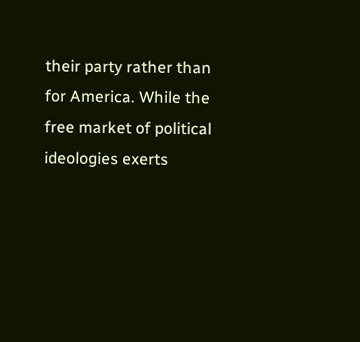their party rather than for America. While the free market of political ideologies exerts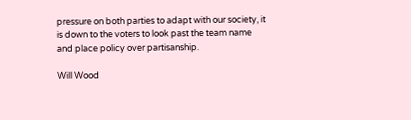pressure on both parties to adapt with our society, it is down to the voters to look past the team name and place policy over partisanship.

Will Wood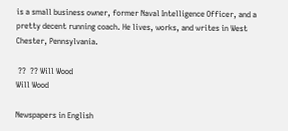is a small business owner, former Naval Intelligence Officer, and a pretty decent running coach. He lives, works, and writes in West Chester, Pennsylvania.

 ??  ?? Will Wood
Will Wood

Newspapers in English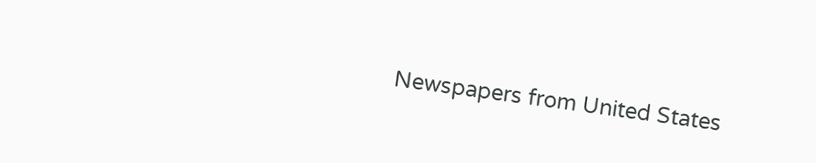Newspapers from United States